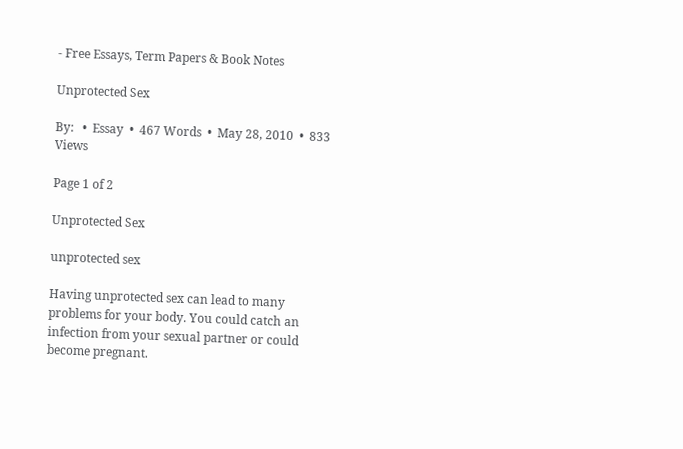- Free Essays, Term Papers & Book Notes

Unprotected Sex

By:   •  Essay  •  467 Words  •  May 28, 2010  •  833 Views

Page 1 of 2

Unprotected Sex

unprotected sex

Having unprotected sex can lead to many problems for your body. You could catch an infection from your sexual partner or could become pregnant.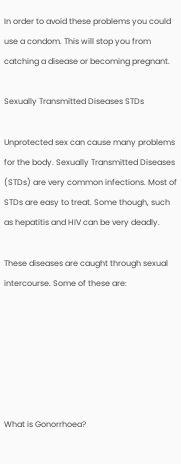In order to avoid these problems you could use a condom. This will stop you from catching a disease or becoming pregnant.

Sexually Transmitted Diseases STDs

Unprotected sex can cause many problems for the body. Sexually Transmitted Diseases (STDs) are very common infections. Most of STDs are easy to treat. Some though, such as hepatitis and HIV can be very deadly.

These diseases are caught through sexual intercourse. Some of these are:






What is Gonorrhoea?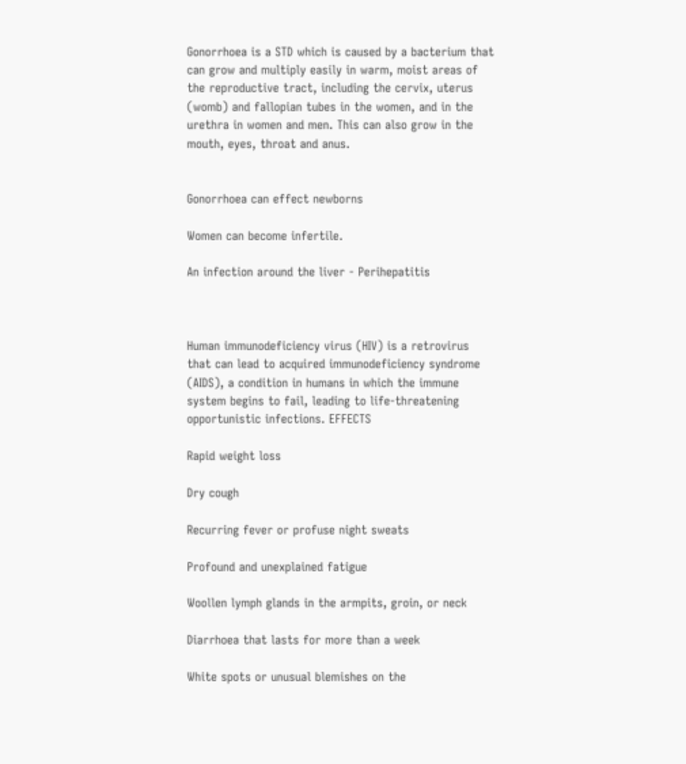Gonorrhoea is a STD which is caused by a bacterium that can grow and multiply easily in warm, moist areas of the reproductive tract, including the cervix, uterus (womb) and fallopian tubes in the women, and in the urethra in women and men. This can also grow in the mouth, eyes, throat and anus.


Gonorrhoea can effect newborns

Women can become infertile.

An infection around the liver - Perihepatitis



Human immunodeficiency virus (HIV) is a retrovirus that can lead to acquired immunodeficiency syndrome (AIDS), a condition in humans in which the immune system begins to fail, leading to life-threatening opportunistic infections. EFFECTS

Rapid weight loss

Dry cough

Recurring fever or profuse night sweats

Profound and unexplained fatigue

Woollen lymph glands in the armpits, groin, or neck

Diarrhoea that lasts for more than a week

White spots or unusual blemishes on the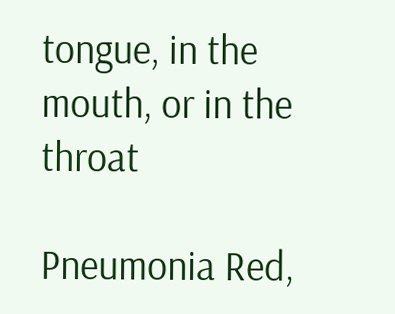tongue, in the mouth, or in the throat

Pneumonia Red,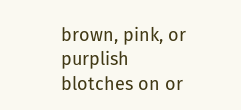brown, pink, or purplish blotches on or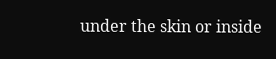under the skin or inside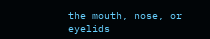the mouth, nose, or eyelids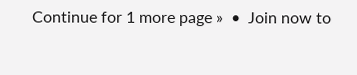Continue for 1 more page »  •  Join now to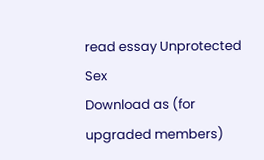read essay Unprotected Sex
Download as (for upgraded members)